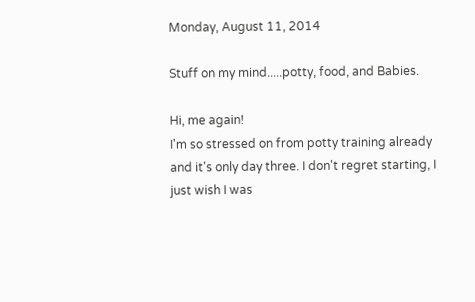Monday, August 11, 2014

Stuff on my mind.....potty, food, and Babies.

Hi, me again!
I'm so stressed on from potty training already and it's only day three. I don't regret starting, I just wish I was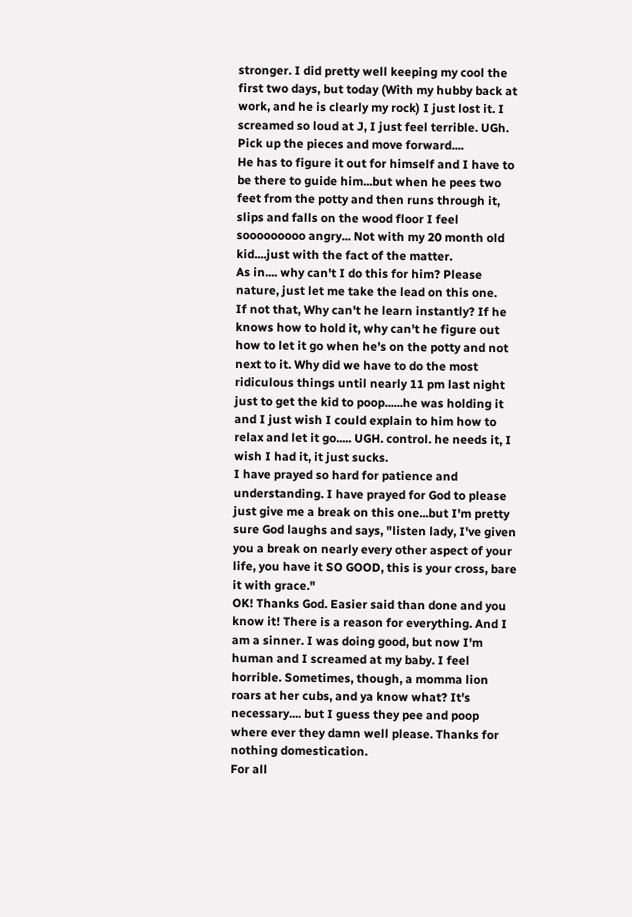stronger. I did pretty well keeping my cool the first two days, but today (With my hubby back at work, and he is clearly my rock) I just lost it. I screamed so loud at J, I just feel terrible. UGh. Pick up the pieces and move forward....
He has to figure it out for himself and I have to be there to guide him...but when he pees two feet from the potty and then runs through it, slips and falls on the wood floor I feel sooooooooo angry... Not with my 20 month old kid....just with the fact of the matter.
As in.... why can't I do this for him? Please nature, just let me take the lead on this one.
If not that, Why can't he learn instantly? If he knows how to hold it, why can't he figure out how to let it go when he's on the potty and not next to it. Why did we have to do the most ridiculous things until nearly 11 pm last night just to get the kid to poop......he was holding it and I just wish I could explain to him how to relax and let it go..... UGH. control. he needs it, I wish I had it, it just sucks.
I have prayed so hard for patience and understanding. I have prayed for God to please just give me a break on this one...but I'm pretty sure God laughs and says, "listen lady, I've given you a break on nearly every other aspect of your life, you have it SO GOOD, this is your cross, bare it with grace."
OK! Thanks God. Easier said than done and you know it! There is a reason for everything. And I am a sinner. I was doing good, but now I'm human and I screamed at my baby. I feel horrible. Sometimes, though, a momma lion roars at her cubs, and ya know what? It's necessary.... but I guess they pee and poop where ever they damn well please. Thanks for nothing domestication.
For all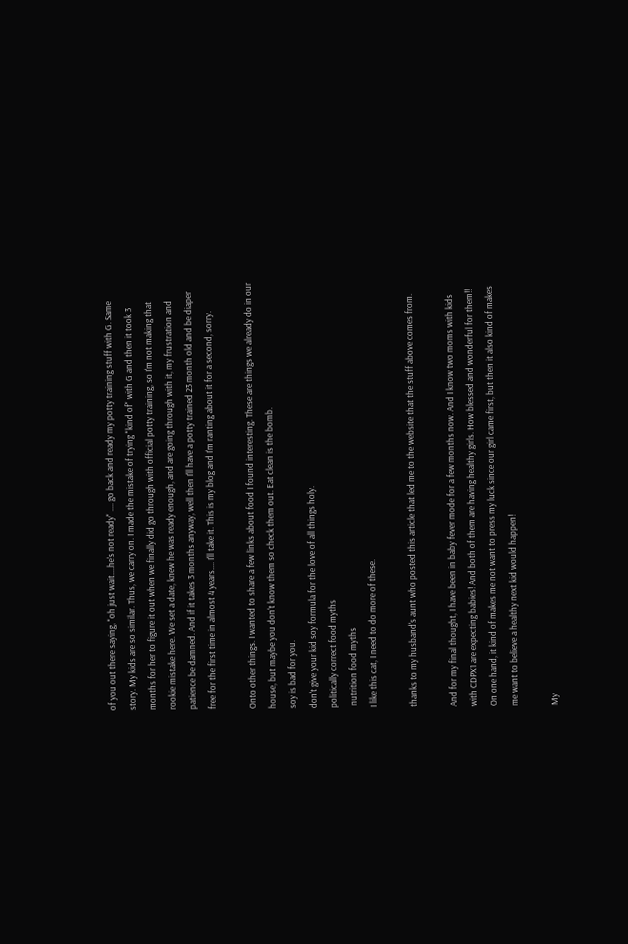of you out there saying, "oh just wait....he's not ready" .... go back and ready my potty training stuff with G. Same story. My kids are so similar. Thus, we carry on. I made the mistake of trying "kind of" with G and then it took 3 months for her to figure it out when we finally did go through with official potty training, so I'm not making that rookie mistake here. We set a date, knew he was ready enough, and are going through with it, my frustration and patience be damned. And if it takes 3 months anyway, well then I'll have a potty trained 23 month old and be diaper free for the first time in almost 4 years.... I'll take it. This is my blog and I'm ranting about it for a second, sorry.

Onto other things. I wanted to share a few links about food I found interesting. These are things we already do in our house, but maybe you don't know them so check them out. Eat clean is the bomb.
soy is bad for you.
don't give your kid soy formula for the love of all things holy.
politically correct food myths
 nutrition food myths
I like this cat, I need to do more of these.

thanks to my husband's aunt who posted this article that led me to the website that the stuff above comes from.

And for my final thought, I have been in baby fever mode for a few months now. And I know two moms with kids with CDPX1 are expecting babies! And both of them are having healthy girls. How blessed and wonderful for them!! On one hand, it kind of makes me not want to press my luck since our girl came first, but then it also kind of makes me want to believe a healthy next kid would happen!

My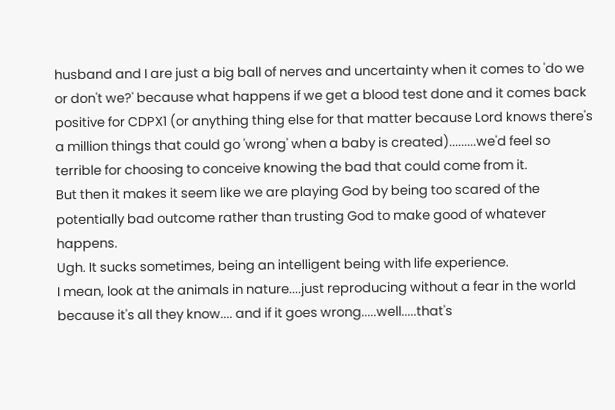husband and I are just a big ball of nerves and uncertainty when it comes to 'do we or don't we?' because what happens if we get a blood test done and it comes back positive for CDPX1 (or anything thing else for that matter because Lord knows there's a million things that could go 'wrong' when a baby is created).........we'd feel so terrible for choosing to conceive knowing the bad that could come from it.
But then it makes it seem like we are playing God by being too scared of the potentially bad outcome rather than trusting God to make good of whatever happens.
Ugh. It sucks sometimes, being an intelligent being with life experience.
I mean, look at the animals in nature....just reproducing without a fear in the world because it's all they know.... and if it goes wrong.....well.....that's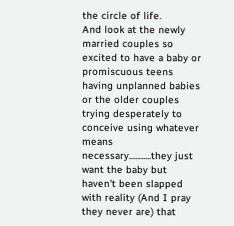the circle of life.
And look at the newly married couples so excited to have a baby or promiscuous teens having unplanned babies or the older couples trying desperately to conceive using whatever means necessary...........they just want the baby but haven't been slapped with reality (And I pray they never are) that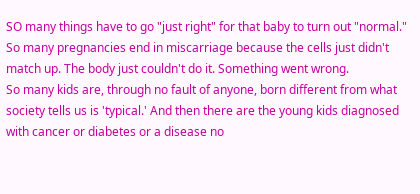SO many things have to go "just right" for that baby to turn out "normal."
So many pregnancies end in miscarriage because the cells just didn't match up. The body just couldn't do it. Something went wrong.
So many kids are, through no fault of anyone, born different from what society tells us is 'typical.' And then there are the young kids diagnosed with cancer or diabetes or a disease no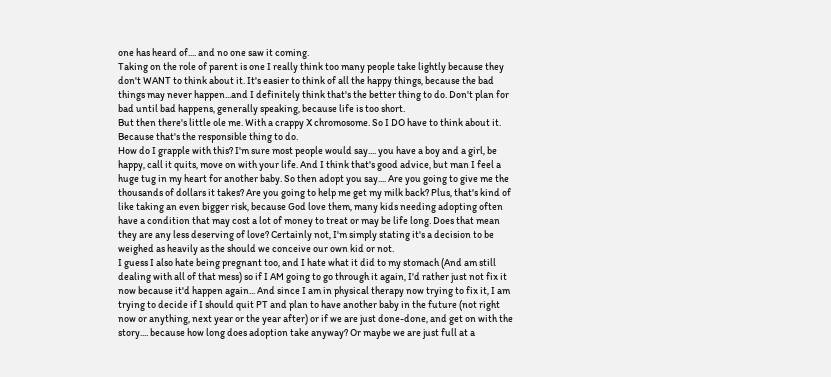one has heard of.... and no one saw it coming.
Taking on the role of parent is one I really think too many people take lightly because they don't WANT to think about it. It's easier to think of all the happy things, because the bad things may never happen...and I definitely think that's the better thing to do. Don't plan for bad until bad happens, generally speaking, because life is too short.
But then there's little ole me. With a crappy X chromosome. So I DO have to think about it. Because that's the responsible thing to do.
How do I grapple with this? I'm sure most people would say.... you have a boy and a girl, be happy, call it quits, move on with your life. And I think that's good advice, but man I feel a huge tug in my heart for another baby. So then adopt you say.... Are you going to give me the thousands of dollars it takes? Are you going to help me get my milk back? Plus, that's kind of like taking an even bigger risk, because God love them, many kids needing adopting often have a condition that may cost a lot of money to treat or may be life long. Does that mean they are any less deserving of love? Certainly not, I'm simply stating it's a decision to be weighed as heavily as the should we conceive our own kid or not.
I guess I also hate being pregnant too, and I hate what it did to my stomach (And am still dealing with all of that mess) so if I AM going to go through it again, I'd rather just not fix it now because it'd happen again... And since I am in physical therapy now trying to fix it, I am trying to decide if I should quit PT and plan to have another baby in the future (not right now or anything, next year or the year after) or if we are just done-done, and get on with the story.... because how long does adoption take anyway? Or maybe we are just full at a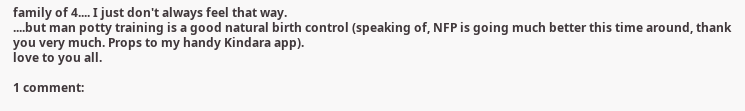family of 4.... I just don't always feel that way.
....but man potty training is a good natural birth control (speaking of, NFP is going much better this time around, thank you very much. Props to my handy Kindara app).
love to you all.

1 comment: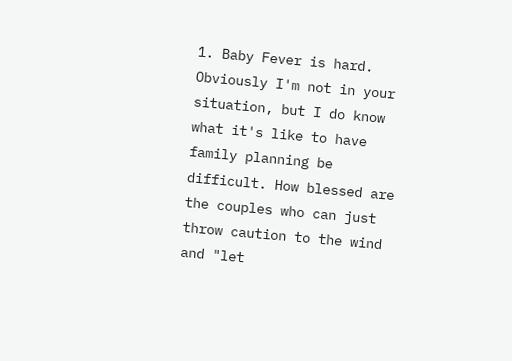1. Baby Fever is hard. Obviously I'm not in your situation, but I do know what it's like to have family planning be difficult. How blessed are the couples who can just throw caution to the wind and "let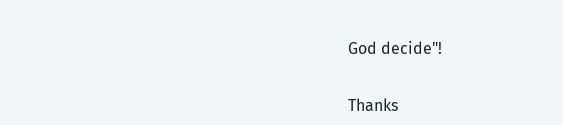God decide"!


Thanks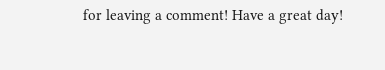for leaving a comment! Have a great day!